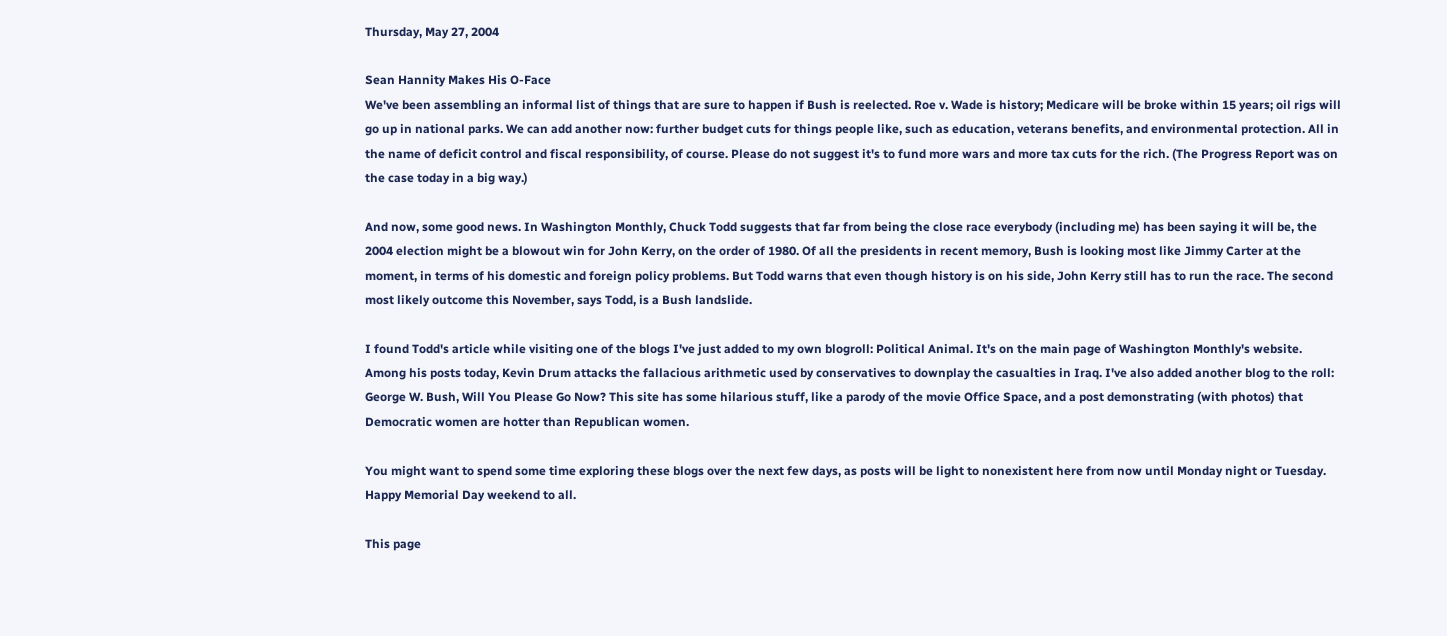Thursday, May 27, 2004

Sean Hannity Makes His O-Face
We've been assembling an informal list of things that are sure to happen if Bush is reelected. Roe v. Wade is history; Medicare will be broke within 15 years; oil rigs will go up in national parks. We can add another now: further budget cuts for things people like, such as education, veterans benefits, and environmental protection. All in the name of deficit control and fiscal responsibility, of course. Please do not suggest it's to fund more wars and more tax cuts for the rich. (The Progress Report was on the case today in a big way.)

And now, some good news. In Washington Monthly, Chuck Todd suggests that far from being the close race everybody (including me) has been saying it will be, the 2004 election might be a blowout win for John Kerry, on the order of 1980. Of all the presidents in recent memory, Bush is looking most like Jimmy Carter at the moment, in terms of his domestic and foreign policy problems. But Todd warns that even though history is on his side, John Kerry still has to run the race. The second most likely outcome this November, says Todd, is a Bush landslide.

I found Todd's article while visiting one of the blogs I've just added to my own blogroll: Political Animal. It's on the main page of Washington Monthly's website. Among his posts today, Kevin Drum attacks the fallacious arithmetic used by conservatives to downplay the casualties in Iraq. I've also added another blog to the roll: George W. Bush, Will You Please Go Now? This site has some hilarious stuff, like a parody of the movie Office Space, and a post demonstrating (with photos) that Democratic women are hotter than Republican women.

You might want to spend some time exploring these blogs over the next few days, as posts will be light to nonexistent here from now until Monday night or Tuesday. Happy Memorial Day weekend to all.

This page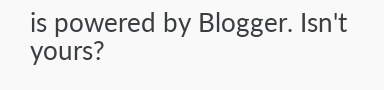is powered by Blogger. Isn't yours?